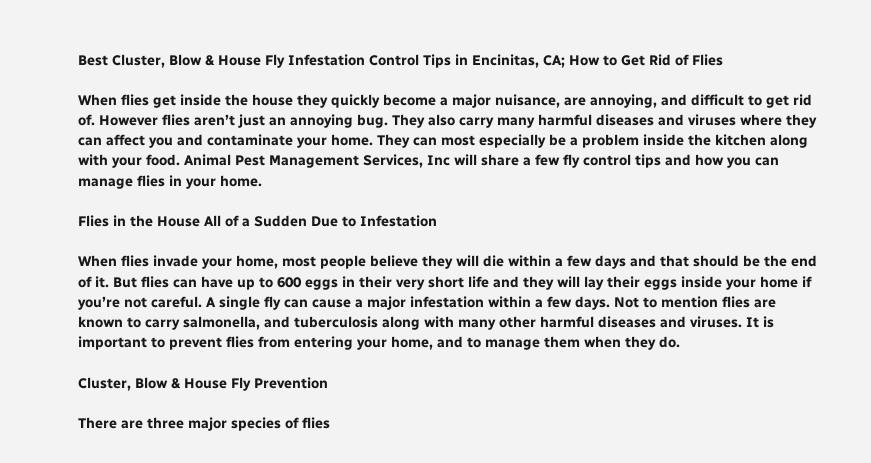Best Cluster, Blow & House Fly Infestation Control Tips in Encinitas, CA; How to Get Rid of Flies

When flies get inside the house they quickly become a major nuisance, are annoying, and difficult to get rid of. However flies aren’t just an annoying bug. They also carry many harmful diseases and viruses where they can affect you and contaminate your home. They can most especially be a problem inside the kitchen along with your food. Animal Pest Management Services, Inc will share a few fly control tips and how you can manage flies in your home.

Flies in the House All of a Sudden Due to Infestation

When flies invade your home, most people believe they will die within a few days and that should be the end of it. But flies can have up to 600 eggs in their very short life and they will lay their eggs inside your home if you’re not careful. A single fly can cause a major infestation within a few days. Not to mention flies are known to carry salmonella, and tuberculosis along with many other harmful diseases and viruses. It is important to prevent flies from entering your home, and to manage them when they do.

Cluster, Blow & House Fly Prevention

There are three major species of flies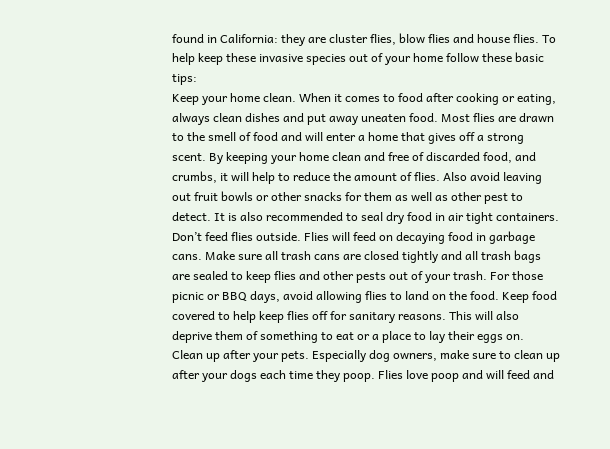found in California: they are cluster flies, blow flies and house flies. To help keep these invasive species out of your home follow these basic tips:
Keep your home clean. When it comes to food after cooking or eating, always clean dishes and put away uneaten food. Most flies are drawn to the smell of food and will enter a home that gives off a strong scent. By keeping your home clean and free of discarded food, and crumbs, it will help to reduce the amount of flies. Also avoid leaving out fruit bowls or other snacks for them as well as other pest to detect. It is also recommended to seal dry food in air tight containers.
Don’t feed flies outside. Flies will feed on decaying food in garbage cans. Make sure all trash cans are closed tightly and all trash bags are sealed to keep flies and other pests out of your trash. For those picnic or BBQ days, avoid allowing flies to land on the food. Keep food covered to help keep flies off for sanitary reasons. This will also deprive them of something to eat or a place to lay their eggs on.
Clean up after your pets. Especially dog owners, make sure to clean up after your dogs each time they poop. Flies love poop and will feed and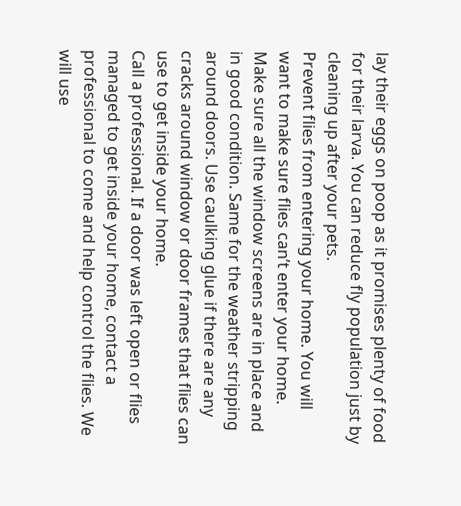lay their eggs on poop as it promises plenty of food for their larva. You can reduce fly population just by cleaning up after your pets.
Prevent flies from entering your home. You will want to make sure flies can’t enter your home. Make sure all the window screens are in place and in good condition. Same for the weather stripping around doors. Use caulking glue if there are any cracks around window or door frames that flies can use to get inside your home.
Call a professional. If a door was left open or flies managed to get inside your home, contact a professional to come and help control the flies. We will use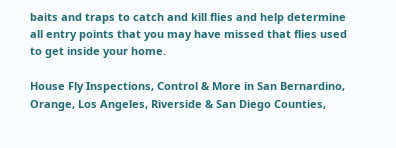baits and traps to catch and kill flies and help determine all entry points that you may have missed that flies used to get inside your home.

House Fly Inspections, Control & More in San Bernardino, Orange, Los Angeles, Riverside & San Diego Counties,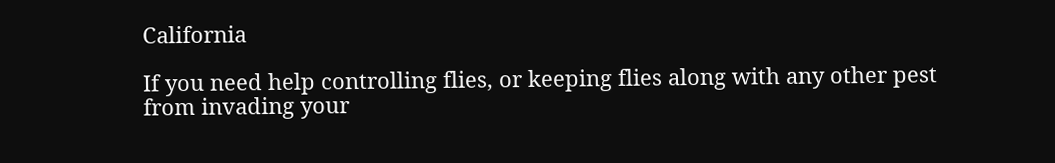California

If you need help controlling flies, or keeping flies along with any other pest from invading your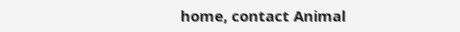home, contact Animal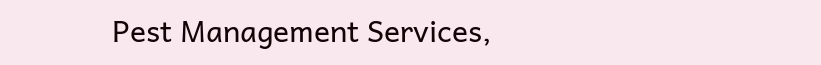Pest Management Services,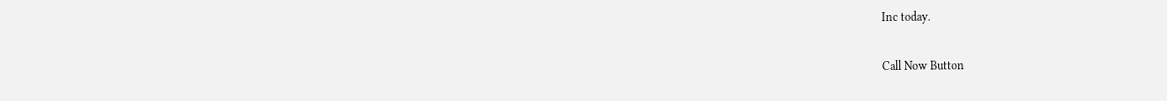Inc today.

Call Now Button